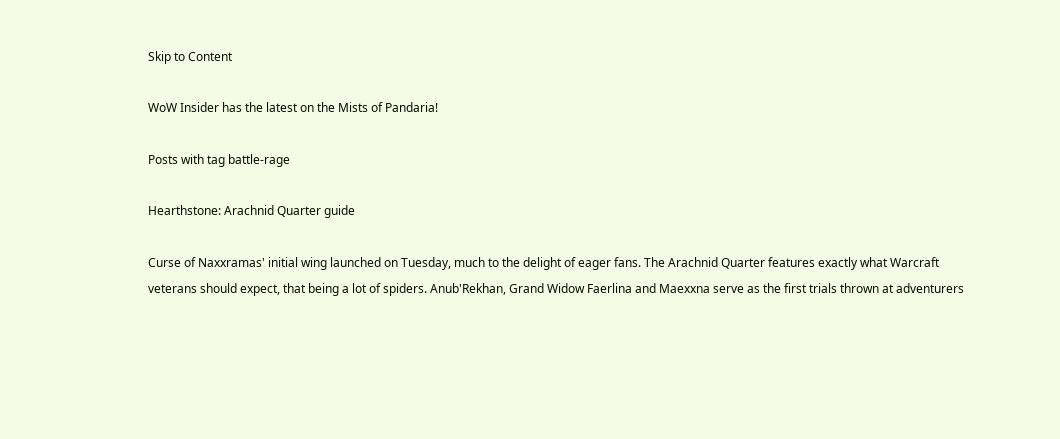Skip to Content

WoW Insider has the latest on the Mists of Pandaria!

Posts with tag battle-rage

Hearthstone: Arachnid Quarter guide

Curse of Naxxramas' initial wing launched on Tuesday, much to the delight of eager fans. The Arachnid Quarter features exactly what Warcraft veterans should expect, that being a lot of spiders. Anub'Rekhan, Grand Widow Faerlina and Maexxna serve as the first trials thrown at adventurers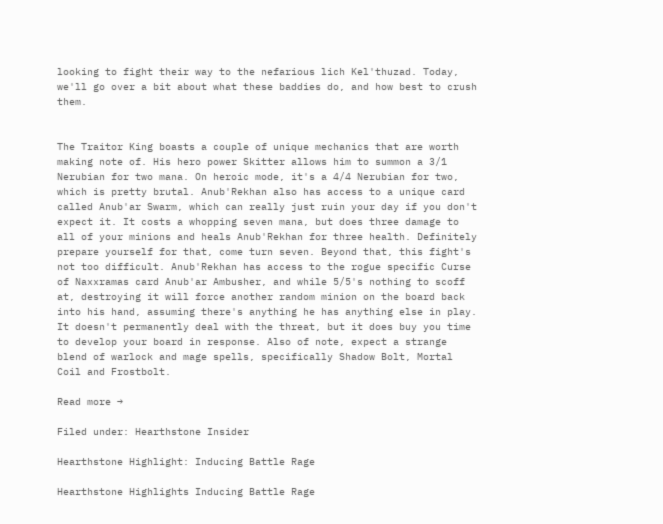looking to fight their way to the nefarious lich Kel'thuzad. Today, we'll go over a bit about what these baddies do, and how best to crush them.


The Traitor King boasts a couple of unique mechanics that are worth making note of. His hero power Skitter allows him to summon a 3/1 Nerubian for two mana. On heroic mode, it's a 4/4 Nerubian for two, which is pretty brutal. Anub'Rekhan also has access to a unique card called Anub'ar Swarm, which can really just ruin your day if you don't expect it. It costs a whopping seven mana, but does three damage to all of your minions and heals Anub'Rekhan for three health. Definitely prepare yourself for that, come turn seven. Beyond that, this fight's not too difficult. Anub'Rekhan has access to the rogue specific Curse of Naxxramas card Anub'ar Ambusher, and while 5/5's nothing to scoff at, destroying it will force another random minion on the board back into his hand, assuming there's anything he has anything else in play. It doesn't permanently deal with the threat, but it does buy you time to develop your board in response. Also of note, expect a strange blend of warlock and mage spells, specifically Shadow Bolt, Mortal Coil and Frostbolt.

Read more →

Filed under: Hearthstone Insider

Hearthstone Highlight: Inducing Battle Rage

Hearthstone Highlights Inducing Battle Rage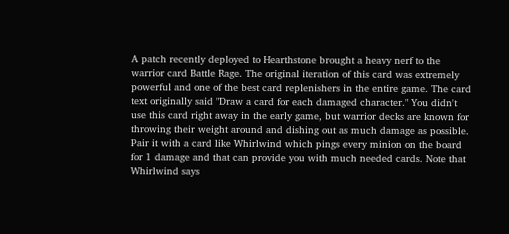A patch recently deployed to Hearthstone brought a heavy nerf to the warrior card Battle Rage. The original iteration of this card was extremely powerful and one of the best card replenishers in the entire game. The card text originally said "Draw a card for each damaged character." You didn't use this card right away in the early game, but warrior decks are known for throwing their weight around and dishing out as much damage as possible. Pair it with a card like Whirlwind which pings every minion on the board for 1 damage and that can provide you with much needed cards. Note that Whirlwind says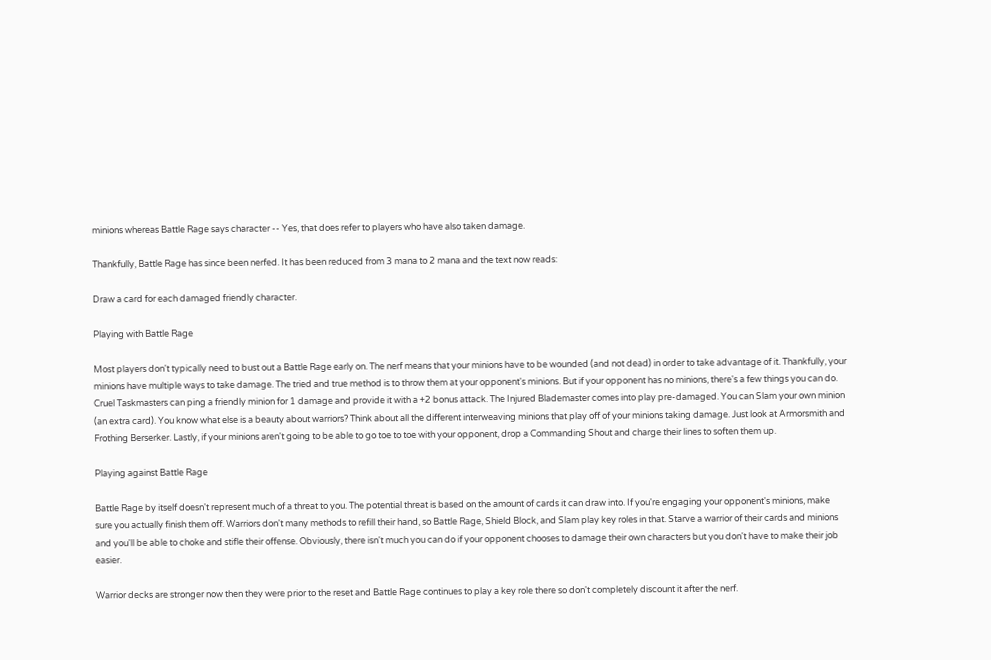minions whereas Battle Rage says character -- Yes, that does refer to players who have also taken damage.

Thankfully, Battle Rage has since been nerfed. It has been reduced from 3 mana to 2 mana and the text now reads:

Draw a card for each damaged friendly character.

Playing with Battle Rage

Most players don't typically need to bust out a Battle Rage early on. The nerf means that your minions have to be wounded (and not dead) in order to take advantage of it. Thankfully, your minions have multiple ways to take damage. The tried and true method is to throw them at your opponent's minions. But if your opponent has no minions, there's a few things you can do. Cruel Taskmasters can ping a friendly minion for 1 damage and provide it with a +2 bonus attack. The Injured Blademaster comes into play pre-damaged. You can Slam your own minion (an extra card). You know what else is a beauty about warriors? Think about all the different interweaving minions that play off of your minions taking damage. Just look at Armorsmith and Frothing Berserker. Lastly, if your minions aren't going to be able to go toe to toe with your opponent, drop a Commanding Shout and charge their lines to soften them up.

Playing against Battle Rage

Battle Rage by itself doesn't represent much of a threat to you. The potential threat is based on the amount of cards it can draw into. If you're engaging your opponent's minions, make sure you actually finish them off. Warriors don't many methods to refill their hand, so Battle Rage, Shield Block, and Slam play key roles in that. Starve a warrior of their cards and minions and you'll be able to choke and stifle their offense. Obviously, there isn't much you can do if your opponent chooses to damage their own characters but you don't have to make their job easier.

Warrior decks are stronger now then they were prior to the reset and Battle Rage continues to play a key role there so don't completely discount it after the nerf.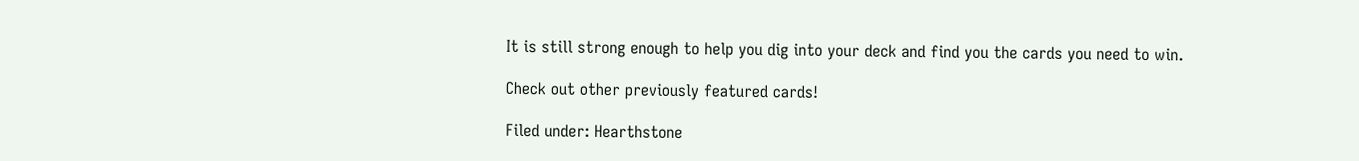It is still strong enough to help you dig into your deck and find you the cards you need to win.

Check out other previously featured cards!

Filed under: Hearthstone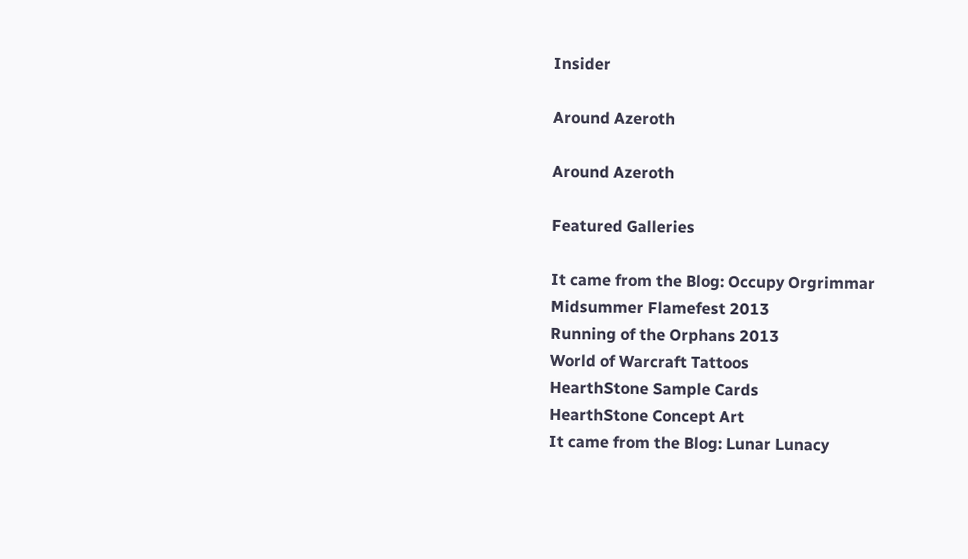Insider

Around Azeroth

Around Azeroth

Featured Galleries

It came from the Blog: Occupy Orgrimmar
Midsummer Flamefest 2013
Running of the Orphans 2013
World of Warcraft Tattoos
HearthStone Sample Cards
HearthStone Concept Art
It came from the Blog: Lunar Lunacy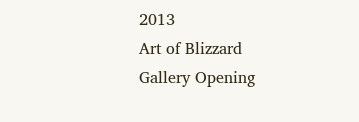2013
Art of Blizzard Gallery Opening